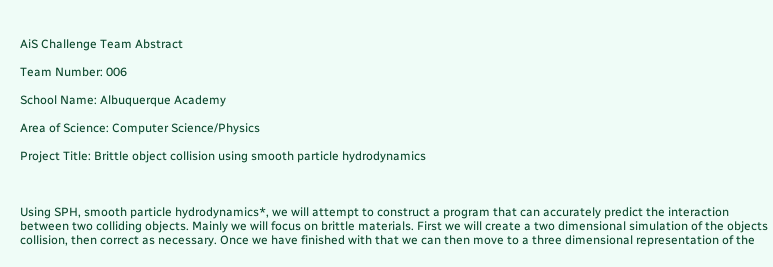AiS Challenge Team Abstract

Team Number: 006

School Name: Albuquerque Academy

Area of Science: Computer Science/Physics

Project Title: Brittle object collision using smooth particle hydrodynamics



Using SPH, smooth particle hydrodynamics*, we will attempt to construct a program that can accurately predict the interaction between two colliding objects. Mainly we will focus on brittle materials. First we will create a two dimensional simulation of the objects collision, then correct as necessary. Once we have finished with that we can then move to a three dimensional representation of the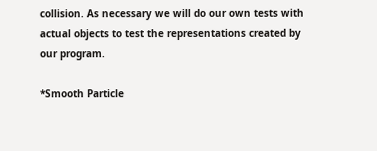collision. As necessary we will do our own tests with actual objects to test the representations created by our program.

*Smooth Particle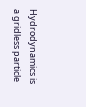Hydrodynamics is a gridless particle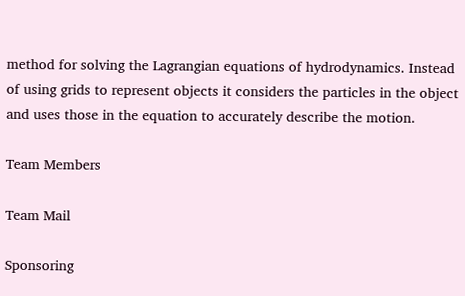method for solving the Lagrangian equations of hydrodynamics. Instead of using grids to represent objects it considers the particles in the object and uses those in the equation to accurately describe the motion.

Team Members

Team Mail

Sponsoring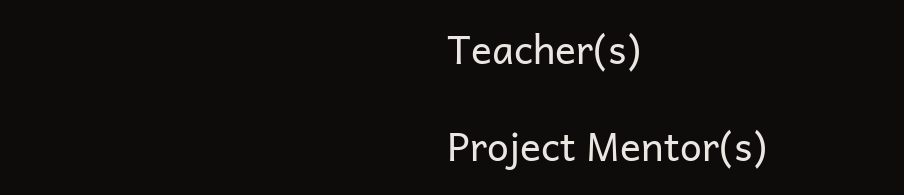Teacher(s)

Project Mentor(s)